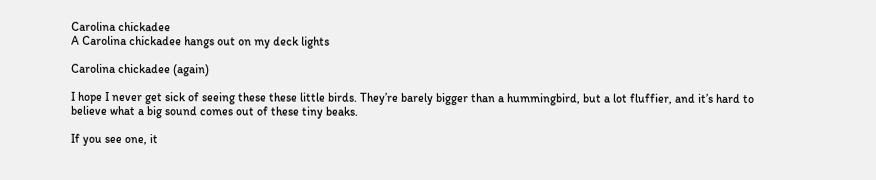Carolina chickadee
A Carolina chickadee hangs out on my deck lights

Carolina chickadee (again)

I hope I never get sick of seeing these these little birds. They’re barely bigger than a hummingbird, but a lot fluffier, and it’s hard to believe what a big sound comes out of these tiny beaks.

If you see one, it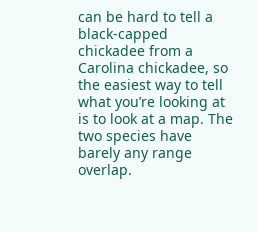can be hard to tell a black-capped chickadee from a Carolina chickadee, so the easiest way to tell what you’re looking at is to look at a map. The two species have barely any range overlap.